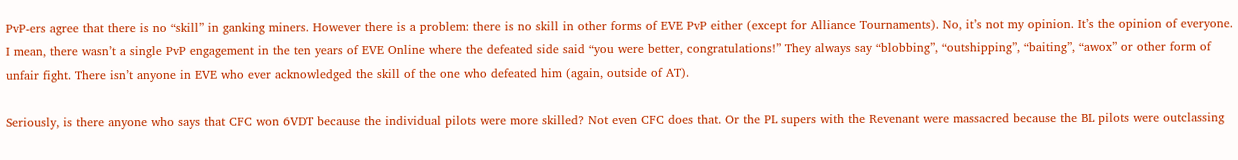PvP-ers agree that there is no “skill” in ganking miners. However there is a problem: there is no skill in other forms of EVE PvP either (except for Alliance Tournaments). No, it’s not my opinion. It’s the opinion of everyone. I mean, there wasn’t a single PvP engagement in the ten years of EVE Online where the defeated side said “you were better, congratulations!” They always say “blobbing”, “outshipping”, “baiting”, “awox” or other form of unfair fight. There isn’t anyone in EVE who ever acknowledged the skill of the one who defeated him (again, outside of AT).

Seriously, is there anyone who says that CFC won 6VDT because the individual pilots were more skilled? Not even CFC does that. Or the PL supers with the Revenant were massacred because the BL pilots were outclassing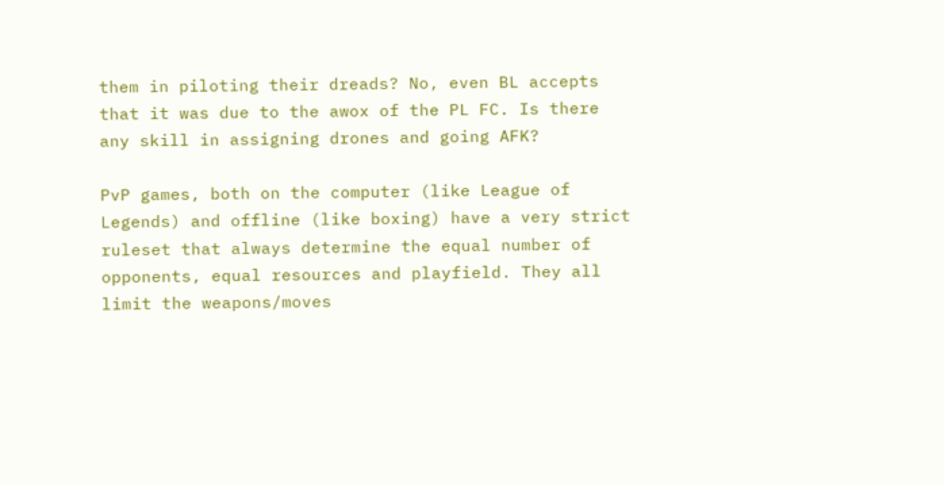them in piloting their dreads? No, even BL accepts that it was due to the awox of the PL FC. Is there any skill in assigning drones and going AFK?

PvP games, both on the computer (like League of Legends) and offline (like boxing) have a very strict ruleset that always determine the equal number of opponents, equal resources and playfield. They all limit the weapons/moves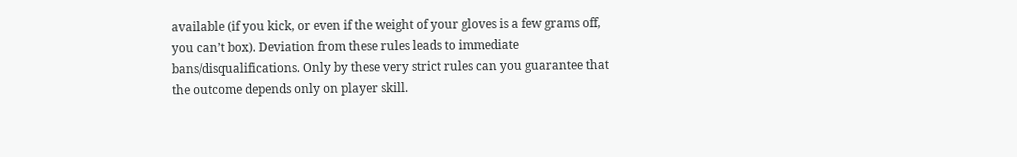available (if you kick, or even if the weight of your gloves is a few grams off, you can’t box). Deviation from these rules leads to immediate bans/disqualifications. Only by these very strict rules can you guarantee that the outcome depends only on player skill.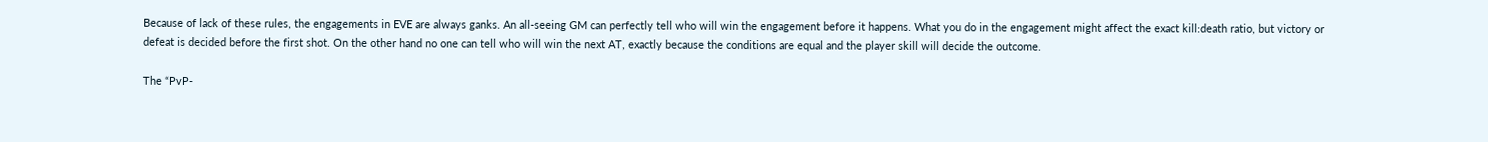Because of lack of these rules, the engagements in EVE are always ganks. An all-seeing GM can perfectly tell who will win the engagement before it happens. What you do in the engagement might affect the exact kill:death ratio, but victory or defeat is decided before the first shot. On the other hand no one can tell who will win the next AT, exactly because the conditions are equal and the player skill will decide the outcome.

The “PvP-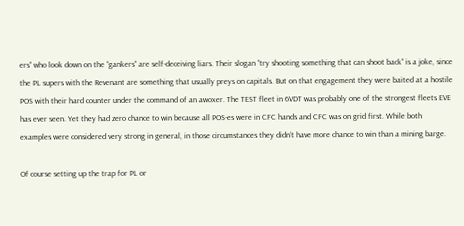ers” who look down on the “gankers” are self-deceiving liars. Their slogan “try shooting something that can shoot back” is a joke, since the PL supers with the Revenant are something that usually preys on capitals. But on that engagement they were baited at a hostile POS with their hard counter under the command of an awoxer. The TEST fleet in 6VDT was probably one of the strongest fleets EVE has ever seen. Yet they had zero chance to win because all POS-es were in CFC hands and CFC was on grid first. While both examples were considered very strong in general, in those circumstances they didn’t have more chance to win than a mining barge.

Of course setting up the trap for PL or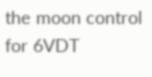the moon control for 6VDT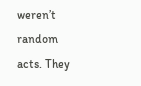weren’t random acts. They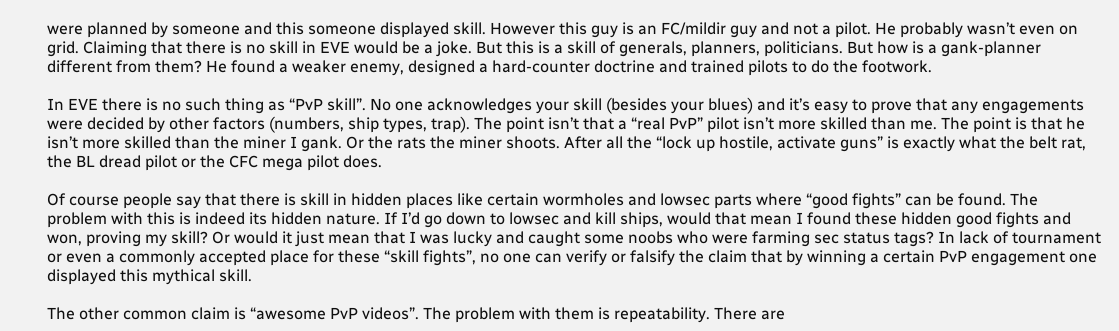were planned by someone and this someone displayed skill. However this guy is an FC/mildir guy and not a pilot. He probably wasn’t even on grid. Claiming that there is no skill in EVE would be a joke. But this is a skill of generals, planners, politicians. But how is a gank-planner different from them? He found a weaker enemy, designed a hard-counter doctrine and trained pilots to do the footwork.

In EVE there is no such thing as “PvP skill”. No one acknowledges your skill (besides your blues) and it’s easy to prove that any engagements were decided by other factors (numbers, ship types, trap). The point isn’t that a “real PvP” pilot isn’t more skilled than me. The point is that he isn’t more skilled than the miner I gank. Or the rats the miner shoots. After all the “lock up hostile, activate guns” is exactly what the belt rat, the BL dread pilot or the CFC mega pilot does.

Of course people say that there is skill in hidden places like certain wormholes and lowsec parts where “good fights” can be found. The problem with this is indeed its hidden nature. If I’d go down to lowsec and kill ships, would that mean I found these hidden good fights and won, proving my skill? Or would it just mean that I was lucky and caught some noobs who were farming sec status tags? In lack of tournament or even a commonly accepted place for these “skill fights”, no one can verify or falsify the claim that by winning a certain PvP engagement one displayed this mythical skill.

The other common claim is “awesome PvP videos”. The problem with them is repeatability. There are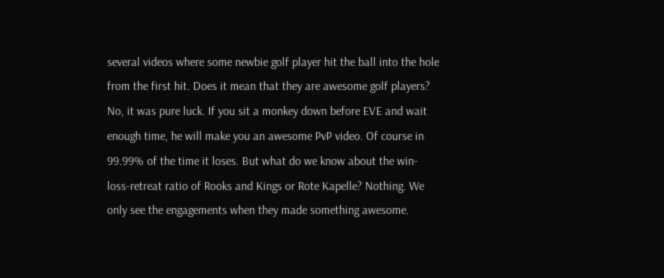several videos where some newbie golf player hit the ball into the hole from the first hit. Does it mean that they are awesome golf players? No, it was pure luck. If you sit a monkey down before EVE and wait enough time, he will make you an awesome PvP video. Of course in 99.99% of the time it loses. But what do we know about the win-loss-retreat ratio of Rooks and Kings or Rote Kapelle? Nothing. We only see the engagements when they made something awesome.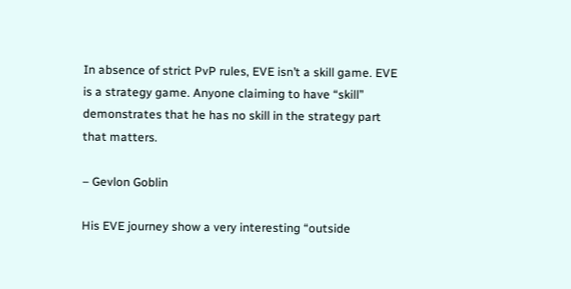In absence of strict PvP rules, EVE isn’t a skill game. EVE is a strategy game. Anyone claiming to have “skill” demonstrates that he has no skill in the strategy part that matters.

– Gevlon Goblin

His EVE journey show a very interesting “outside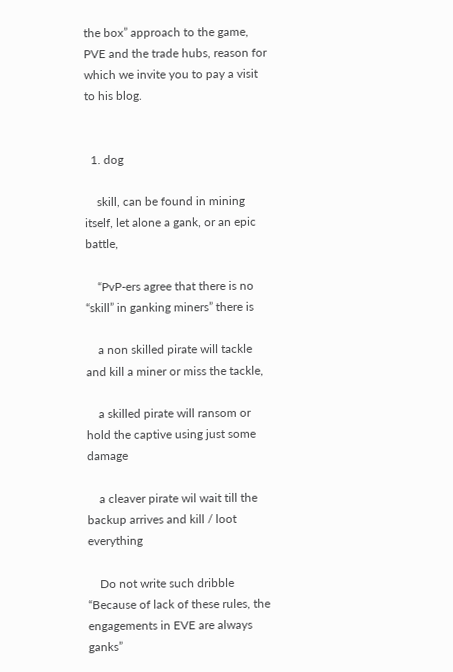the box” approach to the game, PVE and the trade hubs, reason for which we invite you to pay a visit to his blog.


  1. dog

    skill, can be found in mining itself, let alone a gank, or an epic battle,

    “PvP-ers agree that there is no “skill” in ganking miners” there is

    a non skilled pirate will tackle and kill a miner or miss the tackle,

    a skilled pirate will ransom or hold the captive using just some damage

    a cleaver pirate wil wait till the backup arrives and kill / loot everything

    Do not write such dribble “Because of lack of these rules, the engagements in EVE are always ganks”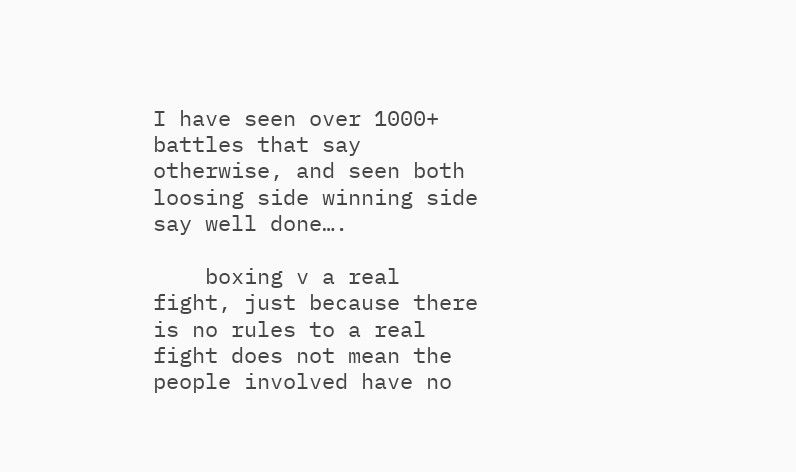I have seen over 1000+ battles that say otherwise, and seen both loosing side winning side say well done….

    boxing v a real fight, just because there is no rules to a real fight does not mean the people involved have no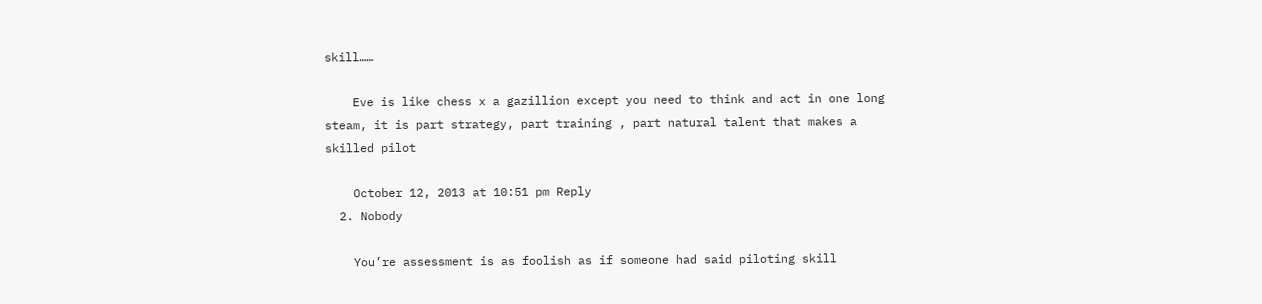skill……

    Eve is like chess x a gazillion except you need to think and act in one long steam, it is part strategy, part training , part natural talent that makes a skilled pilot

    October 12, 2013 at 10:51 pm Reply
  2. Nobody

    You’re assessment is as foolish as if someone had said piloting skill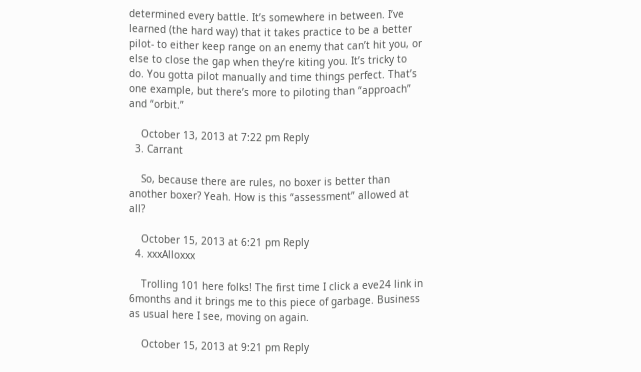determined every battle. It’s somewhere in between. I’ve learned (the hard way) that it takes practice to be a better pilot- to either keep range on an enemy that can’t hit you, or else to close the gap when they’re kiting you. It’s tricky to do. You gotta pilot manually and time things perfect. That’s one example, but there’s more to piloting than “approach” and “orbit.”

    October 13, 2013 at 7:22 pm Reply
  3. Carrant

    So, because there are rules, no boxer is better than another boxer? Yeah. How is this “assessment” allowed at all?

    October 15, 2013 at 6:21 pm Reply
  4. xxxAlloxxx

    Trolling 101 here folks! The first time I click a eve24 link in 6months and it brings me to this piece of garbage. Business as usual here I see, moving on again.

    October 15, 2013 at 9:21 pm Reply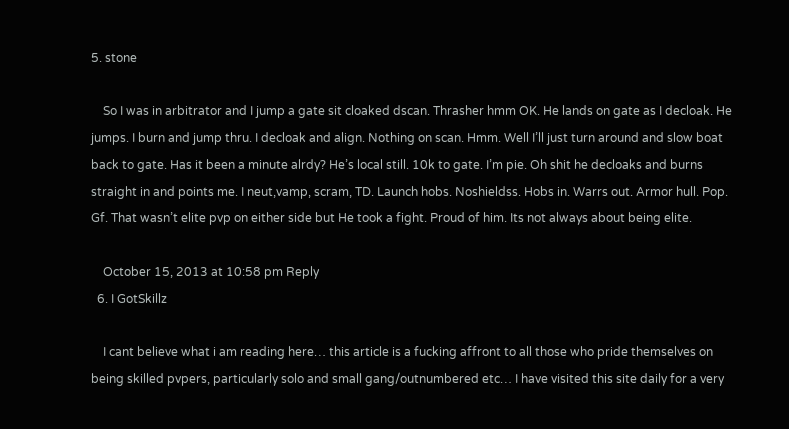5. stone

    So I was in arbitrator and I jump a gate sit cloaked dscan. Thrasher hmm OK. He lands on gate as I decloak. He jumps. I burn and jump thru. I decloak and align. Nothing on scan. Hmm. Well I’ll just turn around and slow boat back to gate. Has it been a minute alrdy? He’s local still. 10k to gate. I’m pie. Oh shit he decloaks and burns straight in and points me. I neut,vamp, scram, TD. Launch hobs. Noshieldss. Hobs in. Warrs out. Armor hull. Pop. Gf. That wasn’t elite pvp on either side but He took a fight. Proud of him. Its not always about being elite.

    October 15, 2013 at 10:58 pm Reply
  6. I GotSkillz

    I cant believe what i am reading here… this article is a fucking affront to all those who pride themselves on being skilled pvpers, particularly solo and small gang/outnumbered etc… I have visited this site daily for a very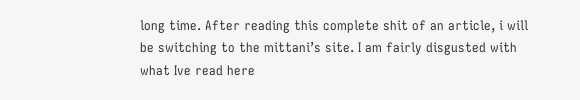long time. After reading this complete shit of an article, i will be switching to the mittani’s site. I am fairly disgusted with what Ive read here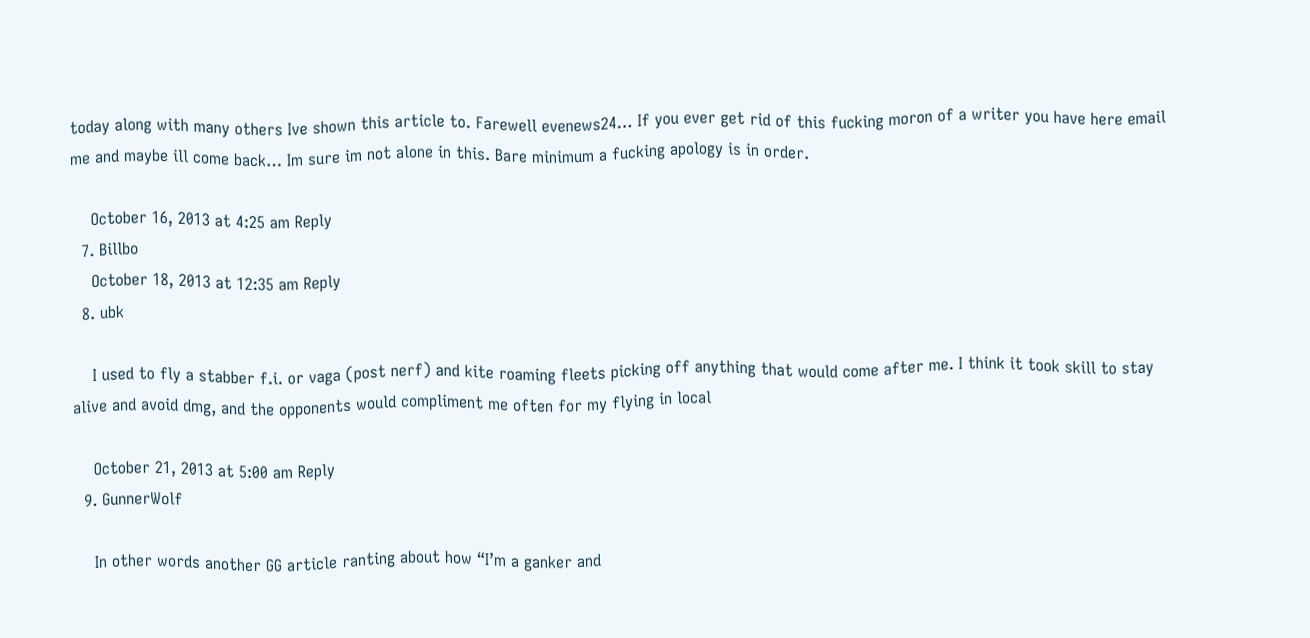today along with many others Ive shown this article to. Farewell evenews24… If you ever get rid of this fucking moron of a writer you have here email me and maybe ill come back… Im sure im not alone in this. Bare minimum a fucking apology is in order.

    October 16, 2013 at 4:25 am Reply
  7. Billbo
    October 18, 2013 at 12:35 am Reply
  8. ubk

    I used to fly a stabber f.i. or vaga (post nerf) and kite roaming fleets picking off anything that would come after me. I think it took skill to stay alive and avoid dmg, and the opponents would compliment me often for my flying in local

    October 21, 2013 at 5:00 am Reply
  9. GunnerWolf

    In other words another GG article ranting about how “I’m a ganker and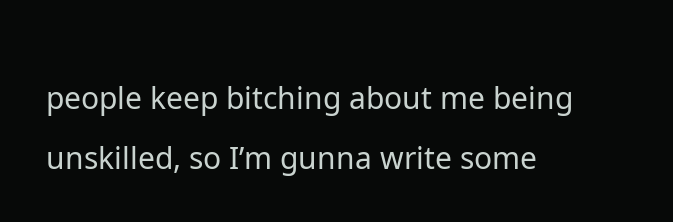people keep bitching about me being unskilled, so I’m gunna write some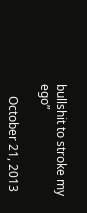bullshit to stroke my ego”

    October 21, 2013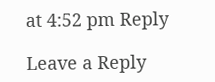at 4:52 pm Reply

Leave a Reply